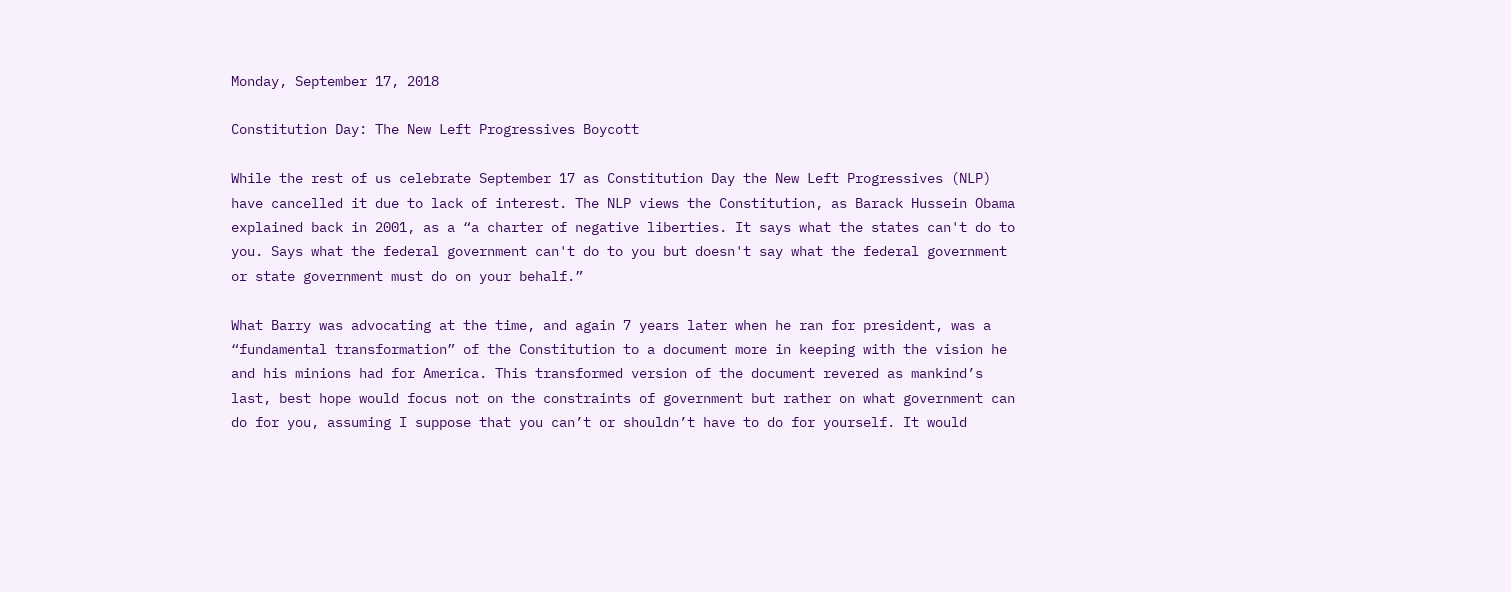Monday, September 17, 2018

Constitution Day: The New Left Progressives Boycott

While the rest of us celebrate September 17 as Constitution Day the New Left Progressives (NLP) have cancelled it due to lack of interest. The NLP views the Constitution, as Barack Hussein Obama explained back in 2001, as a “a charter of negative liberties. It says what the states can't do to you. Says what the federal government can't do to you but doesn't say what the federal government or state government must do on your behalf.”

What Barry was advocating at the time, and again 7 years later when he ran for president, was a “fundamental transformation” of the Constitution to a document more in keeping with the vision he and his minions had for America. This transformed version of the document revered as mankind’s last, best hope would focus not on the constraints of government but rather on what government can do for you, assuming I suppose that you can’t or shouldn’t have to do for yourself. It would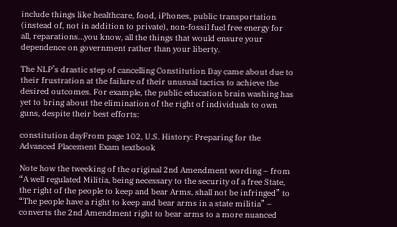include things like healthcare, food, iPhones, public transportation (instead of, not in addition to private), non-fossil fuel free energy for all, reparations…you know, all the things that would ensure your dependence on government rather than your liberty.

The NLP’s drastic step of cancelling Constitution Day came about due to their frustration at the failure of their unusual tactics to achieve the desired outcomes. For example, the public education brain washing has yet to bring about the elimination of the right of individuals to own guns, despite their best efforts:

constitution dayFrom page 102, U.S. History: Preparing for the Advanced Placement Exam textbook

Note how the tweeking of the original 2nd Amendment wording – from “A well regulated Militia, being necessary to the security of a free State, the right of the people to keep and bear Arms, shall not be infringed” to “The people have a right to keep and bear arms in a state militia” – converts the 2nd Amendment right to bear arms to a more nuanced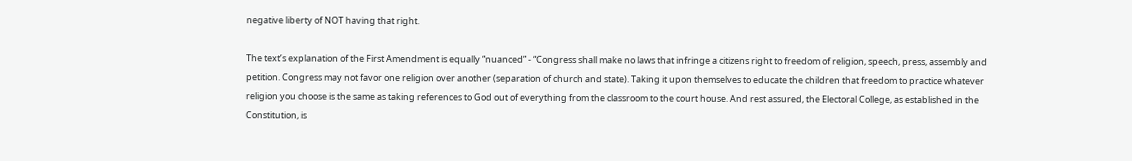negative liberty of NOT having that right.

The text’s explanation of the First Amendment is equally “nuanced” - “Congress shall make no laws that infringe a citizens right to freedom of religion, speech, press, assembly and petition. Congress may not favor one religion over another (separation of church and state). Taking it upon themselves to educate the children that freedom to practice whatever religion you choose is the same as taking references to God out of everything from the classroom to the court house. And rest assured, the Electoral College, as established in the Constitution, is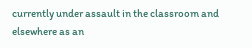currently under assault in the classroom and elsewhere as an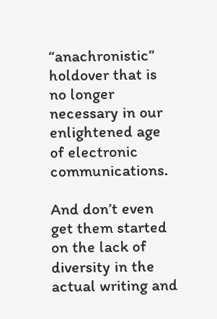“anachronistic” holdover that is no longer necessary in our enlightened age of electronic communications.

And don’t even get them started on the lack of diversity in the actual writing and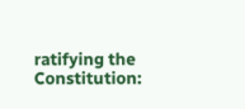ratifying the Constitution: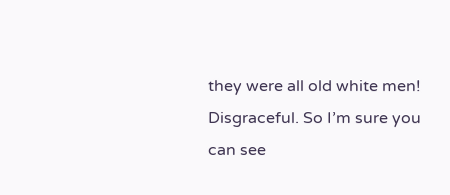they were all old white men! Disgraceful. So I’m sure you can see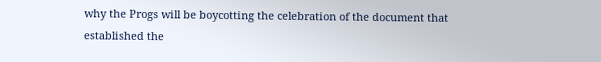why the Progs will be boycotting the celebration of the document that established the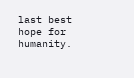last best hope for humanity.